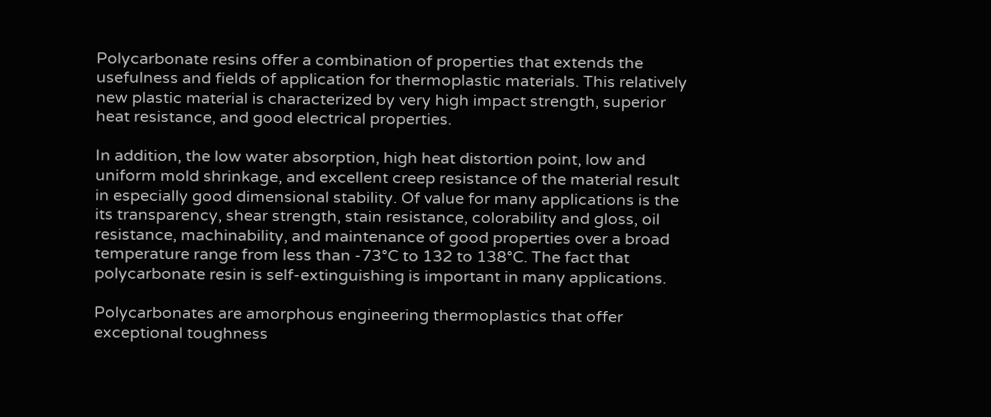Polycarbonate resins offer a combination of properties that extends the usefulness and fields of application for thermoplastic materials. This relatively new plastic material is characterized by very high impact strength, superior heat resistance, and good electrical properties.

In addition, the low water absorption, high heat distortion point, low and uniform mold shrinkage, and excellent creep resistance of the material result in especially good dimensional stability. Of value for many applications is the its transparency, shear strength, stain resistance, colorability and gloss, oil resistance, machinability, and maintenance of good properties over a broad temperature range from less than -73°C to 132 to 138°C. The fact that polycarbonate resin is self-extinguishing is important in many applications.

Polycarbonates are amorphous engineering thermoplastics that offer exceptional toughness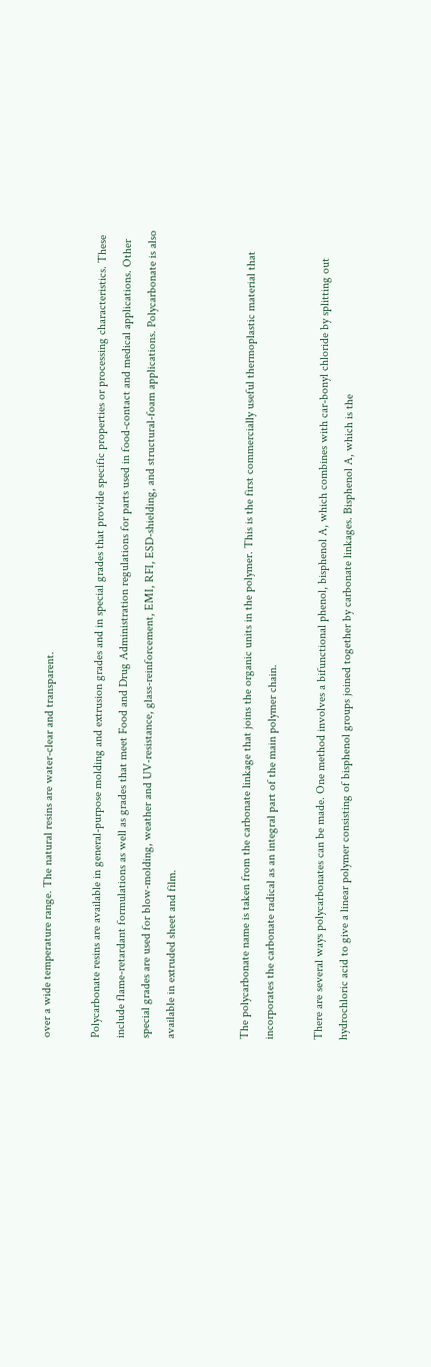over a wide temperature range. The natural resins are water-clear and transparent.

Polycarbonate resins are available in general-purpose molding and extrusion grades and in special grades that provide specific properties or processing characteristics. These include flame-retardant formulations as well as grades that meet Food and Drug Administration regulations for parts used in food-contact and medical applications. Other special grades are used for blow-molding, weather and UV-resistance, glass-reinforcement, EMI, RFI, ESD-shielding, and structural-foam applications. Polycarbonate is also available in extruded sheet and film.


The polycarbonate name is taken from the carbonate linkage that joins the organic units in the polymer. This is the first commercially useful thermoplastic material that incorporates the carbonate radical as an integral part of the main polymer chain.

There are several ways polycarbonates can be made. One method involves a bifunctional phenol, bisphenol A, which combines with car-bonyl chloride by splitting out hydrochloric acid to give a linear polymer consisting of bisphenol groups joined together by carbonate linkages. Bisphenol A, which is the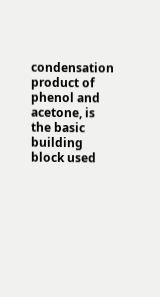condensation product of phenol and acetone, is the basic building block used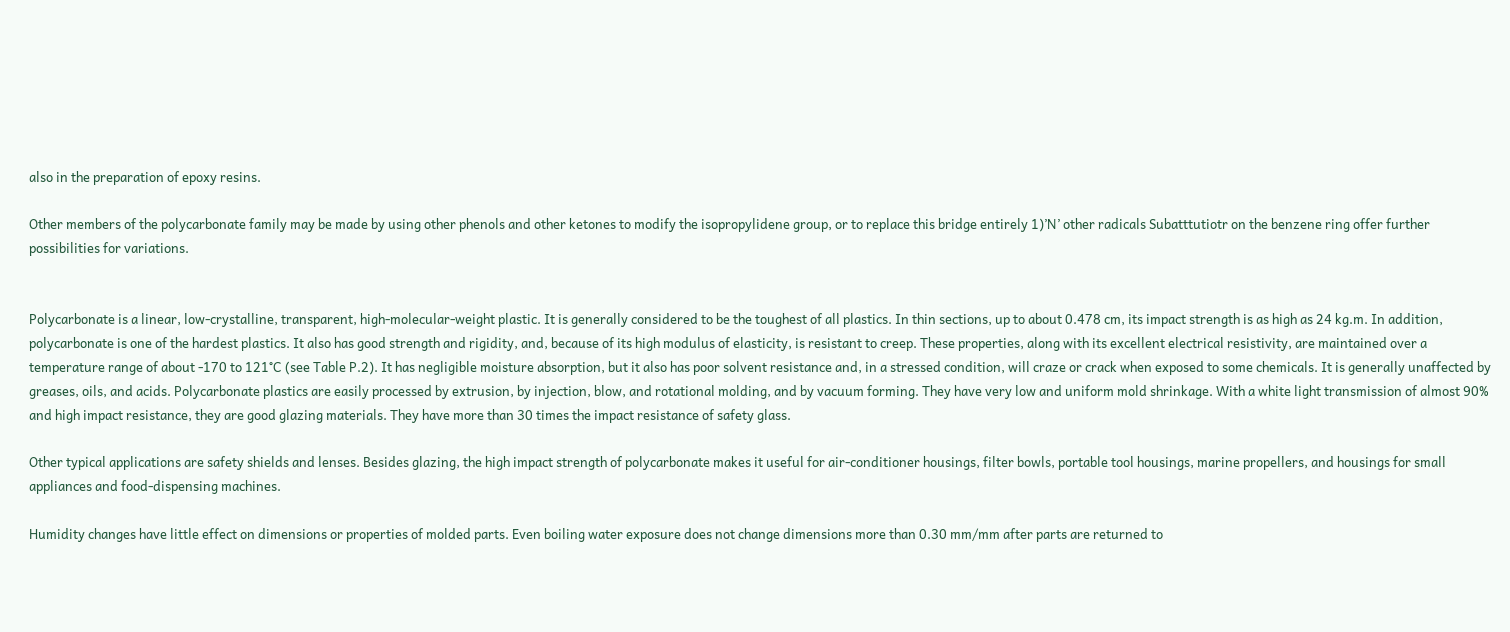also in the preparation of epoxy resins.

Other members of the polycarbonate family may be made by using other phenols and other ketones to modify the isopropylidene group, or to replace this bridge entirely 1)’N’ other radicals Subatttutiotr on the benzene ring offer further possibilities for variations.


Polycarbonate is a linear, low-crystalline, transparent, high-molecular-weight plastic. It is generally considered to be the toughest of all plastics. In thin sections, up to about 0.478 cm, its impact strength is as high as 24 kg.m. In addition, polycarbonate is one of the hardest plastics. It also has good strength and rigidity, and, because of its high modulus of elasticity, is resistant to creep. These properties, along with its excellent electrical resistivity, are maintained over a temperature range of about -170 to 121°C (see Table P.2). It has negligible moisture absorption, but it also has poor solvent resistance and, in a stressed condition, will craze or crack when exposed to some chemicals. It is generally unaffected by greases, oils, and acids. Polycarbonate plastics are easily processed by extrusion, by injection, blow, and rotational molding, and by vacuum forming. They have very low and uniform mold shrinkage. With a white light transmission of almost 90% and high impact resistance, they are good glazing materials. They have more than 30 times the impact resistance of safety glass.

Other typical applications are safety shields and lenses. Besides glazing, the high impact strength of polycarbonate makes it useful for air-conditioner housings, filter bowls, portable tool housings, marine propellers, and housings for small appliances and food-dispensing machines.

Humidity changes have little effect on dimensions or properties of molded parts. Even boiling water exposure does not change dimensions more than 0.30 mm/mm after parts are returned to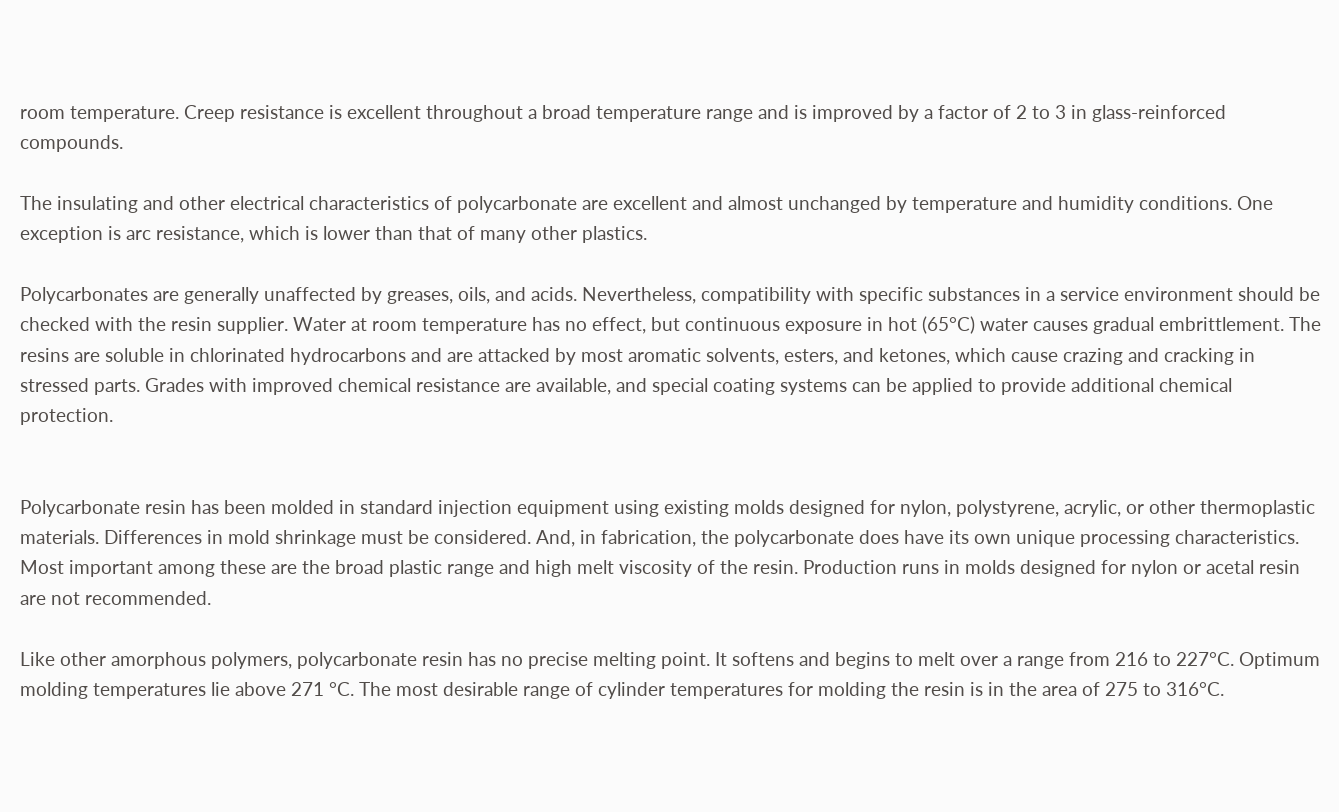room temperature. Creep resistance is excellent throughout a broad temperature range and is improved by a factor of 2 to 3 in glass-reinforced compounds.

The insulating and other electrical characteristics of polycarbonate are excellent and almost unchanged by temperature and humidity conditions. One exception is arc resistance, which is lower than that of many other plastics.

Polycarbonates are generally unaffected by greases, oils, and acids. Nevertheless, compatibility with specific substances in a service environment should be checked with the resin supplier. Water at room temperature has no effect, but continuous exposure in hot (65°C) water causes gradual embrittlement. The resins are soluble in chlorinated hydrocarbons and are attacked by most aromatic solvents, esters, and ketones, which cause crazing and cracking in stressed parts. Grades with improved chemical resistance are available, and special coating systems can be applied to provide additional chemical protection.


Polycarbonate resin has been molded in standard injection equipment using existing molds designed for nylon, polystyrene, acrylic, or other thermoplastic materials. Differences in mold shrinkage must be considered. And, in fabrication, the polycarbonate does have its own unique processing characteristics. Most important among these are the broad plastic range and high melt viscosity of the resin. Production runs in molds designed for nylon or acetal resin are not recommended.

Like other amorphous polymers, polycarbonate resin has no precise melting point. It softens and begins to melt over a range from 216 to 227°C. Optimum molding temperatures lie above 271 °C. The most desirable range of cylinder temperatures for molding the resin is in the area of 275 to 316°C.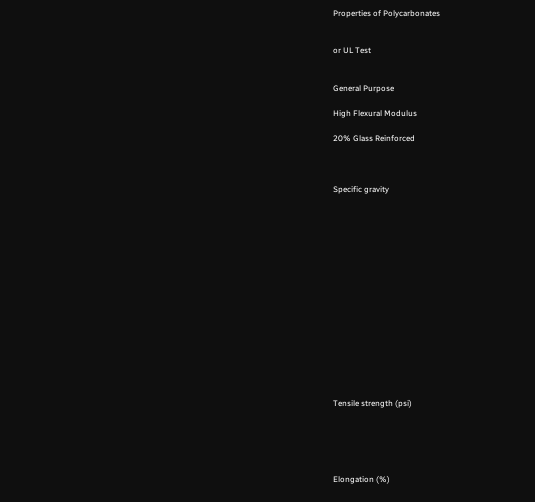Properties of Polycarbonates


or UL Test


General Purpose

High Flexural Modulus

20% Glass Reinforced



Specific gravity
















Tensile strength (psi)





Elongation (%)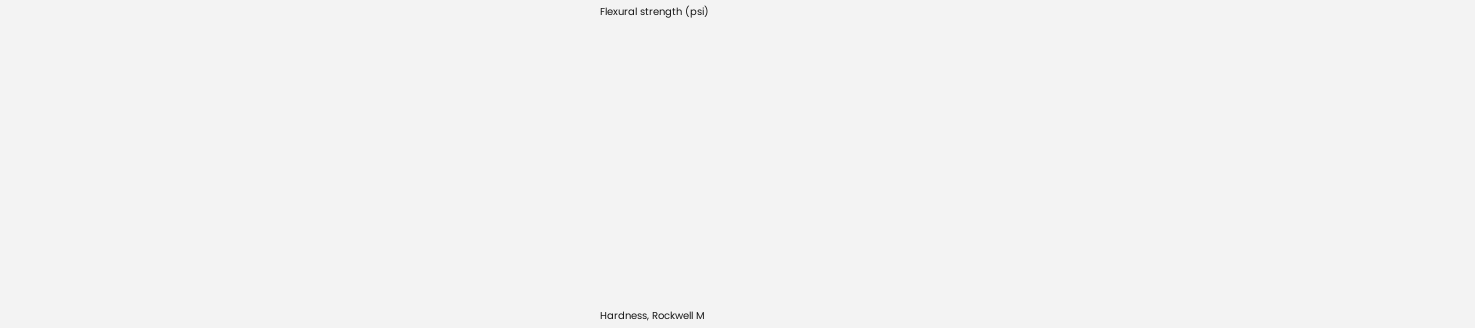Flexural strength (psi)


















Hardness, Rockwell M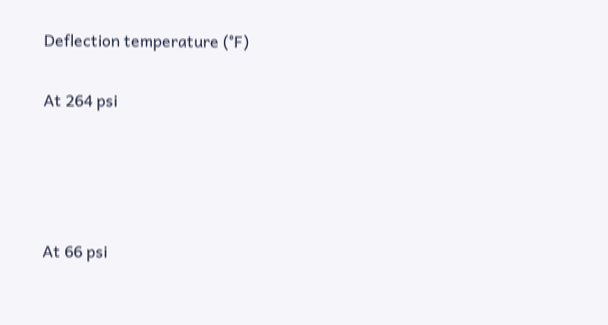Deflection temperature (°F)

At 264 psi




At 66 psi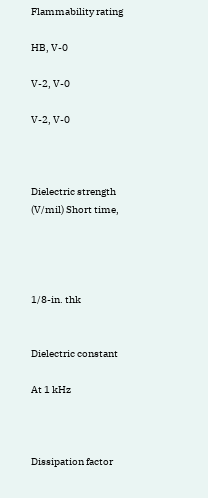Flammability rating

HB, V-0

V-2, V-0

V-2, V-0



Dielectric strength (V/mil) Short time,




1/8-in. thk


Dielectric constant

At 1 kHz



Dissipation factor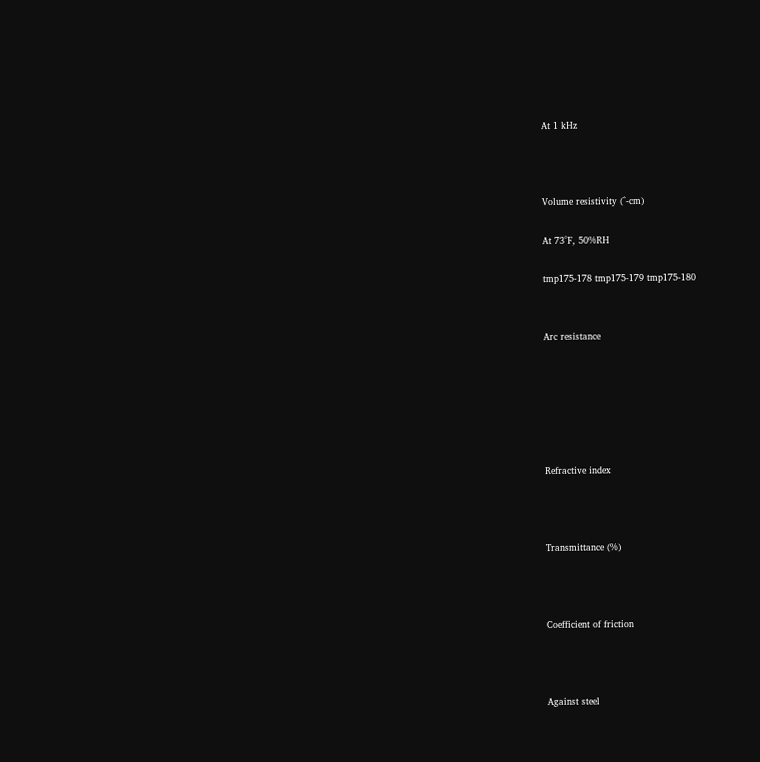At 1 kHz



Volume resistivity (^-cm)

At 73°F, 50%RH

tmp175-178 tmp175-179 tmp175-180


Arc resistance






Refractive index



Transmittance (%)



Coefficient of friction



Against steel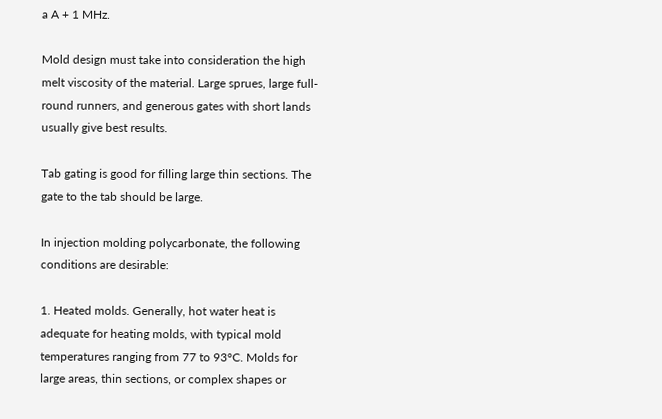a A + 1 MHz.

Mold design must take into consideration the high melt viscosity of the material. Large sprues, large full-round runners, and generous gates with short lands usually give best results.

Tab gating is good for filling large thin sections. The gate to the tab should be large.

In injection molding polycarbonate, the following conditions are desirable:

1. Heated molds. Generally, hot water heat is adequate for heating molds, with typical mold temperatures ranging from 77 to 93°C. Molds for large areas, thin sections, or complex shapes or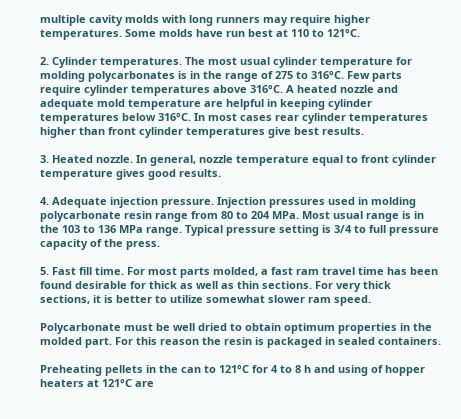multiple cavity molds with long runners may require higher temperatures. Some molds have run best at 110 to 121°C.

2. Cylinder temperatures. The most usual cylinder temperature for molding polycarbonates is in the range of 275 to 316°C. Few parts require cylinder temperatures above 316°C. A heated nozzle and adequate mold temperature are helpful in keeping cylinder temperatures below 316°C. In most cases rear cylinder temperatures higher than front cylinder temperatures give best results.

3. Heated nozzle. In general, nozzle temperature equal to front cylinder temperature gives good results.

4. Adequate injection pressure. Injection pressures used in molding polycarbonate resin range from 80 to 204 MPa. Most usual range is in the 103 to 136 MPa range. Typical pressure setting is 3/4 to full pressure capacity of the press.

5. Fast fill time. For most parts molded, a fast ram travel time has been found desirable for thick as well as thin sections. For very thick sections, it is better to utilize somewhat slower ram speed.

Polycarbonate must be well dried to obtain optimum properties in the molded part. For this reason the resin is packaged in sealed containers.

Preheating pellets in the can to 121°C for 4 to 8 h and using of hopper heaters at 121°C are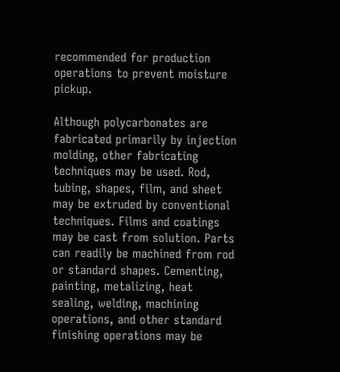recommended for production operations to prevent moisture pickup.

Although polycarbonates are fabricated primarily by injection molding, other fabricating techniques may be used. Rod, tubing, shapes, film, and sheet may be extruded by conventional techniques. Films and coatings may be cast from solution. Parts can readily be machined from rod or standard shapes. Cementing, painting, metalizing, heat sealing, welding, machining operations, and other standard finishing operations may be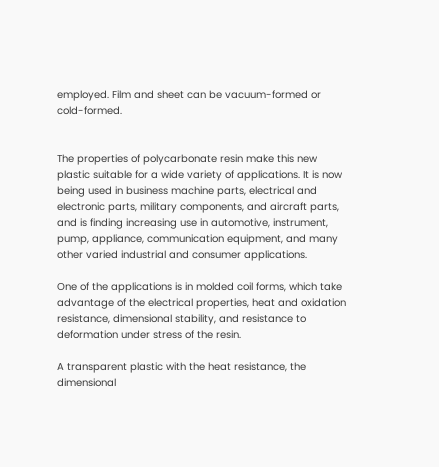employed. Film and sheet can be vacuum-formed or cold-formed.


The properties of polycarbonate resin make this new plastic suitable for a wide variety of applications. It is now being used in business machine parts, electrical and electronic parts, military components, and aircraft parts, and is finding increasing use in automotive, instrument, pump, appliance, communication equipment, and many other varied industrial and consumer applications.

One of the applications is in molded coil forms, which take advantage of the electrical properties, heat and oxidation resistance, dimensional stability, and resistance to deformation under stress of the resin.

A transparent plastic with the heat resistance, the dimensional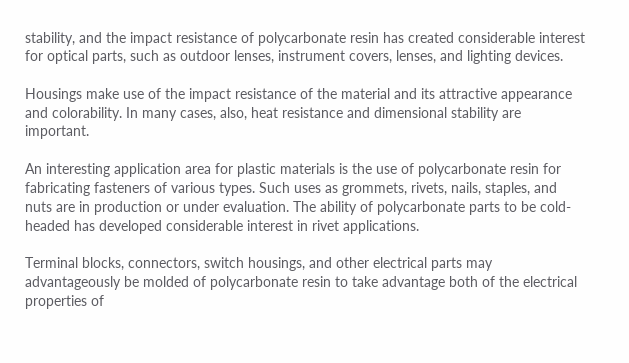stability, and the impact resistance of polycarbonate resin has created considerable interest for optical parts, such as outdoor lenses, instrument covers, lenses, and lighting devices.

Housings make use of the impact resistance of the material and its attractive appearance and colorability. In many cases, also, heat resistance and dimensional stability are important.

An interesting application area for plastic materials is the use of polycarbonate resin for fabricating fasteners of various types. Such uses as grommets, rivets, nails, staples, and nuts are in production or under evaluation. The ability of polycarbonate parts to be cold-headed has developed considerable interest in rivet applications.

Terminal blocks, connectors, switch housings, and other electrical parts may advantageously be molded of polycarbonate resin to take advantage both of the electrical properties of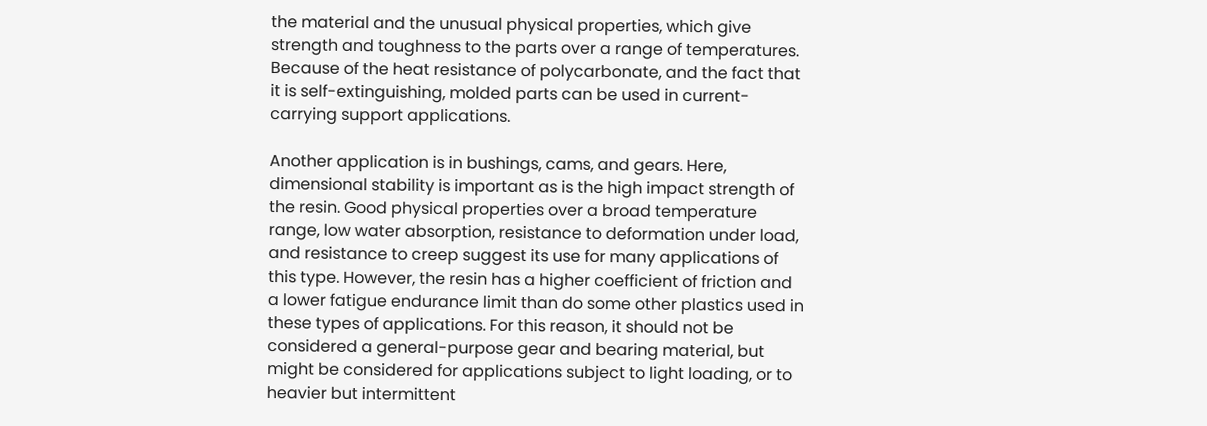the material and the unusual physical properties, which give strength and toughness to the parts over a range of temperatures. Because of the heat resistance of polycarbonate, and the fact that it is self-extinguishing, molded parts can be used in current-carrying support applications.

Another application is in bushings, cams, and gears. Here, dimensional stability is important as is the high impact strength of the resin. Good physical properties over a broad temperature range, low water absorption, resistance to deformation under load, and resistance to creep suggest its use for many applications of this type. However, the resin has a higher coefficient of friction and a lower fatigue endurance limit than do some other plastics used in these types of applications. For this reason, it should not be considered a general-purpose gear and bearing material, but might be considered for applications subject to light loading, or to heavier but intermittent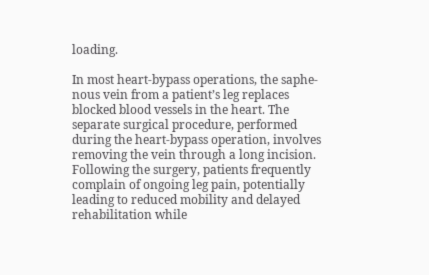loading.

In most heart-bypass operations, the saphe-nous vein from a patient’s leg replaces blocked blood vessels in the heart. The separate surgical procedure, performed during the heart-bypass operation, involves removing the vein through a long incision. Following the surgery, patients frequently complain of ongoing leg pain, potentially leading to reduced mobility and delayed rehabilitation while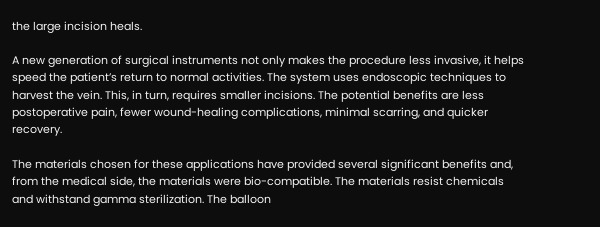the large incision heals.

A new generation of surgical instruments not only makes the procedure less invasive, it helps speed the patient’s return to normal activities. The system uses endoscopic techniques to harvest the vein. This, in turn, requires smaller incisions. The potential benefits are less postoperative pain, fewer wound-healing complications, minimal scarring, and quicker recovery.

The materials chosen for these applications have provided several significant benefits and, from the medical side, the materials were bio-compatible. The materials resist chemicals and withstand gamma sterilization. The balloon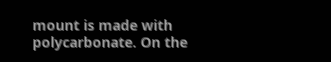mount is made with polycarbonate. On the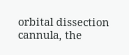orbital dissection cannula, the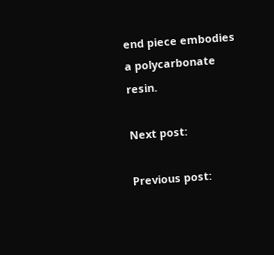end piece embodies a polycarbonate resin.

Next post:

Previous post: